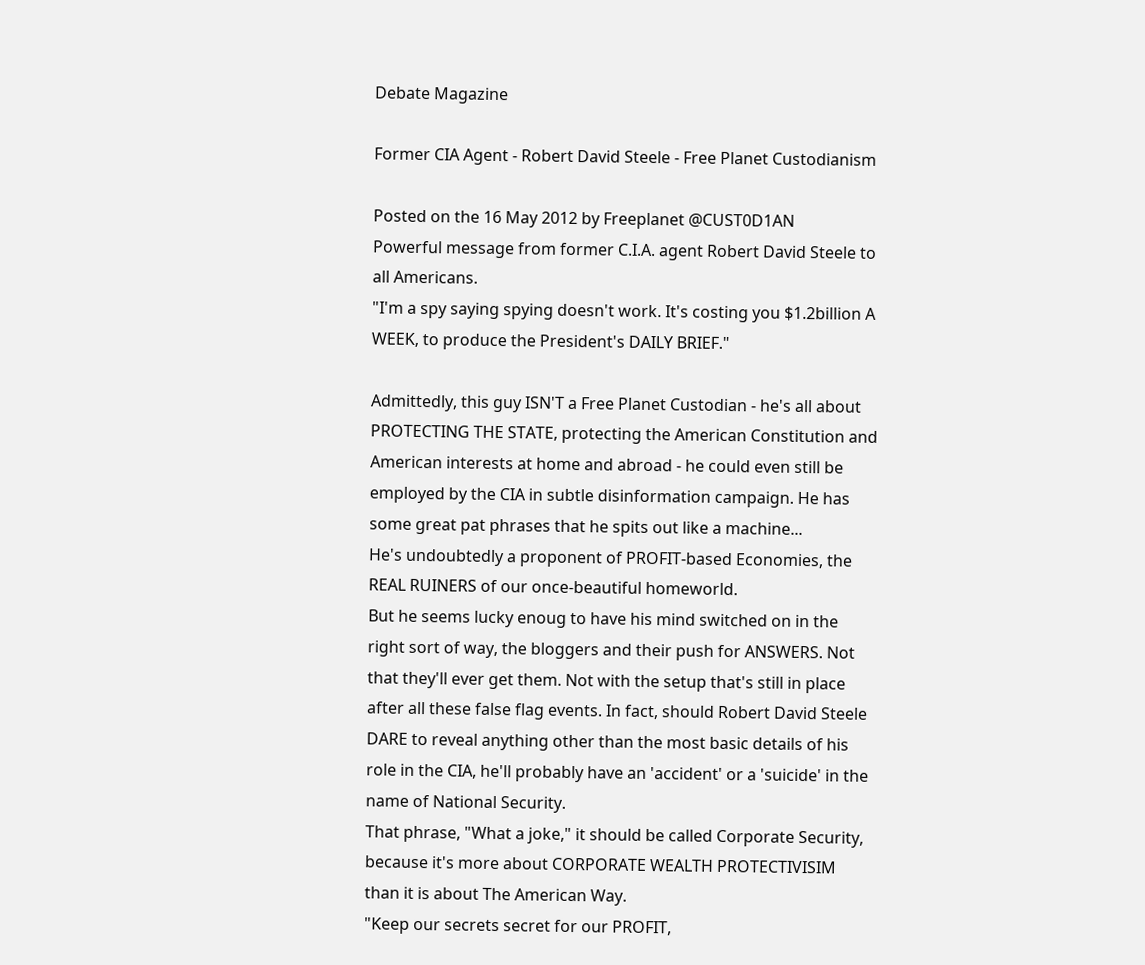Debate Magazine

Former CIA Agent - Robert David Steele - Free Planet Custodianism

Posted on the 16 May 2012 by Freeplanet @CUST0D1AN
Powerful message from former C.I.A. agent Robert David Steele to all Americans.
"I'm a spy saying spying doesn't work. It's costing you $1.2billion A WEEK, to produce the President's DAILY BRIEF."

Admittedly, this guy ISN'T a Free Planet Custodian - he's all about PROTECTING THE STATE, protecting the American Constitution and American interests at home and abroad - he could even still be employed by the CIA in subtle disinformation campaign. He has some great pat phrases that he spits out like a machine...
He's undoubtedly a proponent of PROFIT-based Economies, the REAL RUINERS of our once-beautiful homeworld.
But he seems lucky enoug to have his mind switched on in the right sort of way, the bloggers and their push for ANSWERS. Not that they'll ever get them. Not with the setup that's still in place after all these false flag events. In fact, should Robert David Steele DARE to reveal anything other than the most basic details of his role in the CIA, he'll probably have an 'accident' or a 'suicide' in the name of National Security.
That phrase, "What a joke," it should be called Corporate Security, because it's more about CORPORATE WEALTH PROTECTIVISIM than it is about The American Way.
"Keep our secrets secret for our PROFIT,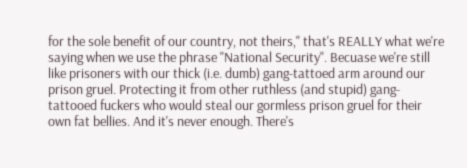for the sole benefit of our country, not theirs," that's REALLY what we're saying when we use the phrase "National Security". Becuase we're still like prisoners with our thick (i.e. dumb) gang-tattoed arm around our prison gruel. Protecting it from other ruthless (and stupid) gang-tattooed fuckers who would steal our gormless prison gruel for their own fat bellies. And it's never enough. There's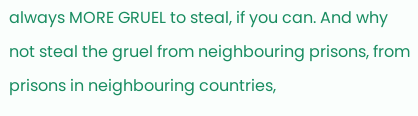always MORE GRUEL to steal, if you can. And why not steal the gruel from neighbouring prisons, from prisons in neighbouring countries,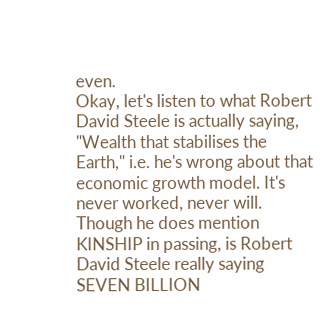even.
Okay, let's listen to what Robert David Steele is actually saying, "Wealth that stabilises the Earth," i.e. he's wrong about that economic growth model. It's never worked, never will.
Though he does mention KINSHIP in passing, is Robert David Steele really saying SEVEN BILLION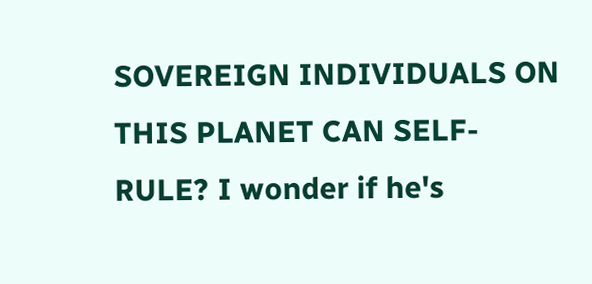SOVEREIGN INDIVIDUALS ON THIS PLANET CAN SELF-RULE? I wonder if he's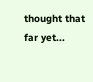thought that far yet...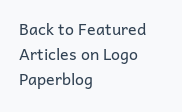Back to Featured Articles on Logo Paperblog